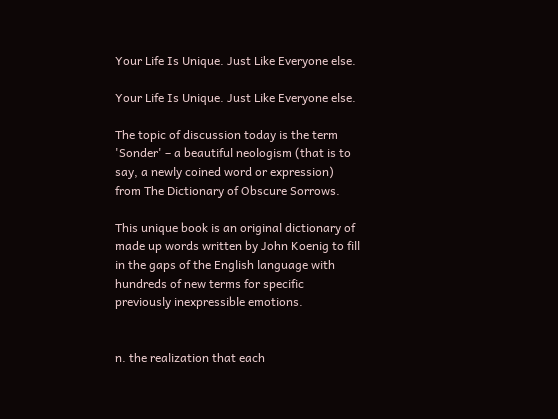Your Life Is Unique. Just Like Everyone else.

Your Life Is Unique. Just Like Everyone else.

The topic of discussion today is the term 'Sonder' – a beautiful neologism (that is to say, a newly coined word or expression) from The Dictionary of Obscure Sorrows.

This unique book is an original dictionary of made up words written by John Koenig to fill in the gaps of the English language with hundreds of new terms for specific previously inexpressible emotions.


n. the realization that each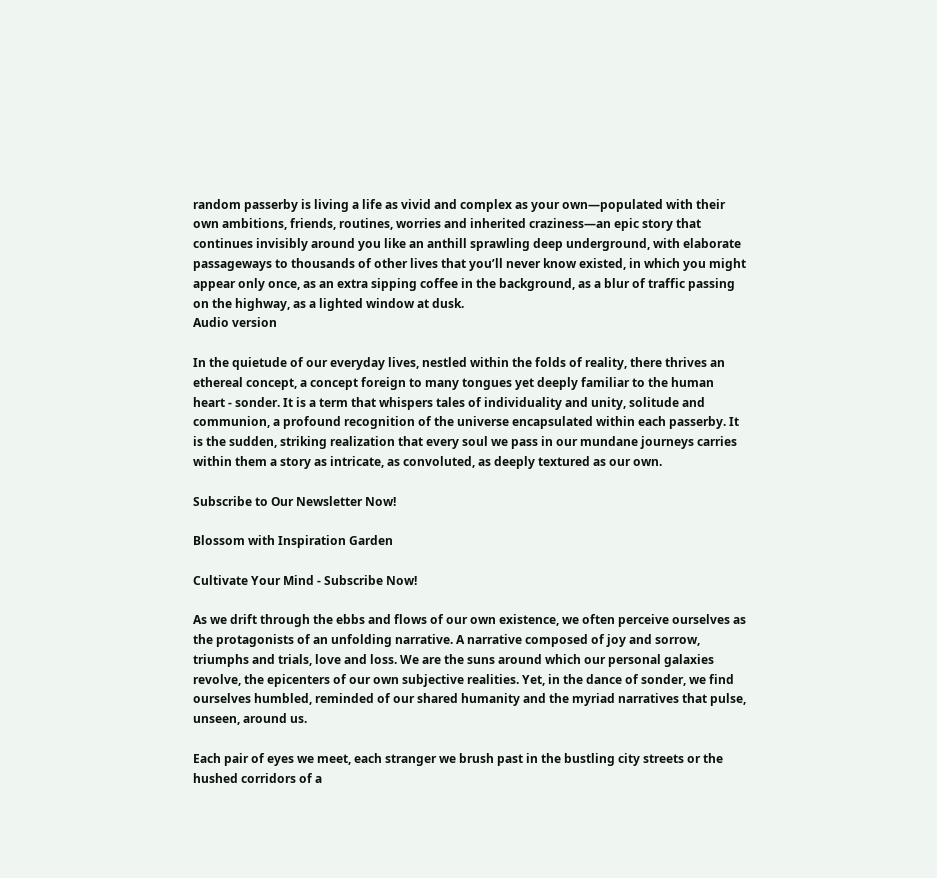random passerby is living a life as vivid and complex as your own—populated with their own ambitions, friends, routines, worries and inherited craziness—an epic story that continues invisibly around you like an anthill sprawling deep underground, with elaborate passageways to thousands of other lives that you’ll never know existed, in which you might appear only once, as an extra sipping coffee in the background, as a blur of traffic passing on the highway, as a lighted window at dusk.
Audio version

In the quietude of our everyday lives, nestled within the folds of reality, there thrives an ethereal concept, a concept foreign to many tongues yet deeply familiar to the human heart - sonder. It is a term that whispers tales of individuality and unity, solitude and communion, a profound recognition of the universe encapsulated within each passerby. It is the sudden, striking realization that every soul we pass in our mundane journeys carries within them a story as intricate, as convoluted, as deeply textured as our own.

Subscribe to Our Newsletter Now!

Blossom with Inspiration Garden

Cultivate Your Mind - Subscribe Now!

As we drift through the ebbs and flows of our own existence, we often perceive ourselves as the protagonists of an unfolding narrative. A narrative composed of joy and sorrow, triumphs and trials, love and loss. We are the suns around which our personal galaxies revolve, the epicenters of our own subjective realities. Yet, in the dance of sonder, we find ourselves humbled, reminded of our shared humanity and the myriad narratives that pulse, unseen, around us.

Each pair of eyes we meet, each stranger we brush past in the bustling city streets or the hushed corridors of a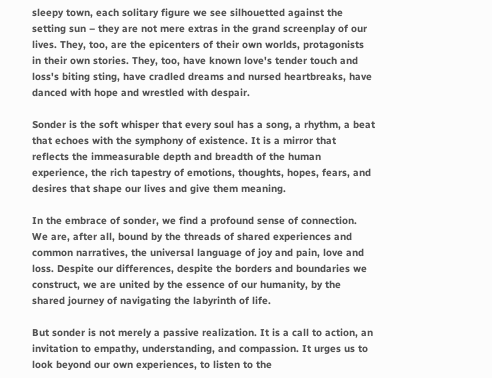sleepy town, each solitary figure we see silhouetted against the setting sun – they are not mere extras in the grand screenplay of our lives. They, too, are the epicenters of their own worlds, protagonists in their own stories. They, too, have known love's tender touch and loss's biting sting, have cradled dreams and nursed heartbreaks, have danced with hope and wrestled with despair.

Sonder is the soft whisper that every soul has a song, a rhythm, a beat that echoes with the symphony of existence. It is a mirror that reflects the immeasurable depth and breadth of the human experience, the rich tapestry of emotions, thoughts, hopes, fears, and desires that shape our lives and give them meaning.

In the embrace of sonder, we find a profound sense of connection. We are, after all, bound by the threads of shared experiences and common narratives, the universal language of joy and pain, love and loss. Despite our differences, despite the borders and boundaries we construct, we are united by the essence of our humanity, by the shared journey of navigating the labyrinth of life.

But sonder is not merely a passive realization. It is a call to action, an invitation to empathy, understanding, and compassion. It urges us to look beyond our own experiences, to listen to the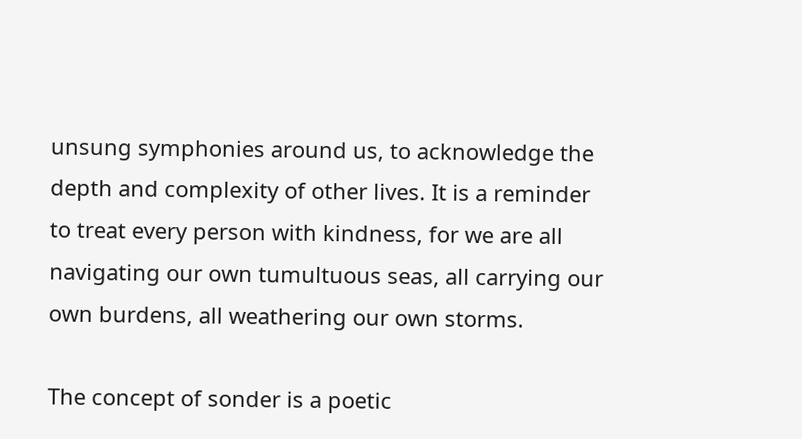unsung symphonies around us, to acknowledge the depth and complexity of other lives. It is a reminder to treat every person with kindness, for we are all navigating our own tumultuous seas, all carrying our own burdens, all weathering our own storms.

The concept of sonder is a poetic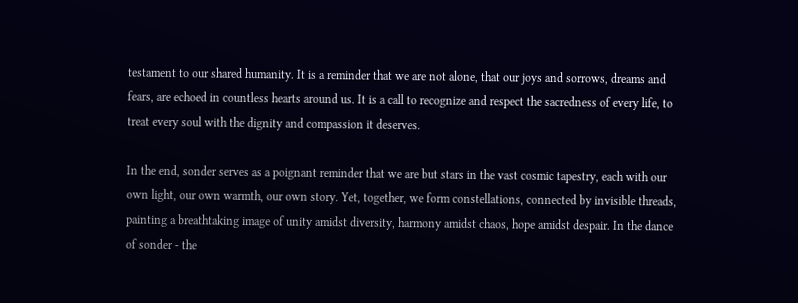testament to our shared humanity. It is a reminder that we are not alone, that our joys and sorrows, dreams and fears, are echoed in countless hearts around us. It is a call to recognize and respect the sacredness of every life, to treat every soul with the dignity and compassion it deserves.

In the end, sonder serves as a poignant reminder that we are but stars in the vast cosmic tapestry, each with our own light, our own warmth, our own story. Yet, together, we form constellations, connected by invisible threads, painting a breathtaking image of unity amidst diversity, harmony amidst chaos, hope amidst despair. In the dance of sonder - the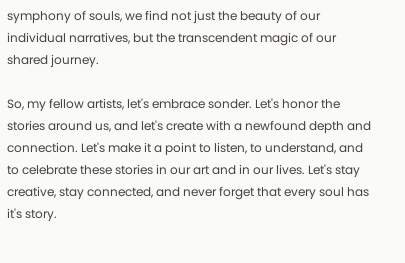symphony of souls, we find not just the beauty of our individual narratives, but the transcendent magic of our shared journey.

So, my fellow artists, let's embrace sonder. Let's honor the stories around us, and let's create with a newfound depth and connection. Let's make it a point to listen, to understand, and to celebrate these stories in our art and in our lives. Let's stay creative, stay connected, and never forget that every soul has it's story.